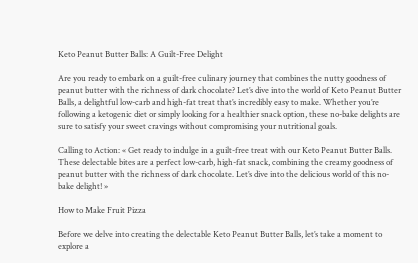Keto Peanut Butter Balls: A Guilt-Free Delight

Are you ready to embark on a guilt-free culinary journey that combines the nutty goodness of peanut butter with the richness of dark chocolate? Let’s dive into the world of Keto Peanut Butter Balls, a delightful low-carb and high-fat treat that’s incredibly easy to make. Whether you’re following a ketogenic diet or simply looking for a healthier snack option, these no-bake delights are sure to satisfy your sweet cravings without compromising your nutritional goals.

Calling to Action: « Get ready to indulge in a guilt-free treat with our Keto Peanut Butter Balls. These delectable bites are a perfect low-carb, high-fat snack, combining the creamy goodness of peanut butter with the richness of dark chocolate. Let’s dive into the delicious world of this no-bake delight! »

How to Make Fruit Pizza

Before we delve into creating the delectable Keto Peanut Butter Balls, let’s take a moment to explore a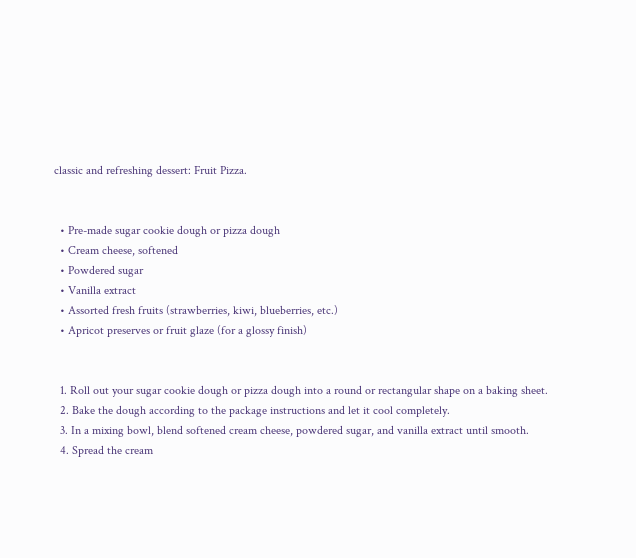classic and refreshing dessert: Fruit Pizza.


  • Pre-made sugar cookie dough or pizza dough
  • Cream cheese, softened
  • Powdered sugar
  • Vanilla extract
  • Assorted fresh fruits (strawberries, kiwi, blueberries, etc.)
  • Apricot preserves or fruit glaze (for a glossy finish)


  1. Roll out your sugar cookie dough or pizza dough into a round or rectangular shape on a baking sheet.
  2. Bake the dough according to the package instructions and let it cool completely.
  3. In a mixing bowl, blend softened cream cheese, powdered sugar, and vanilla extract until smooth.
  4. Spread the cream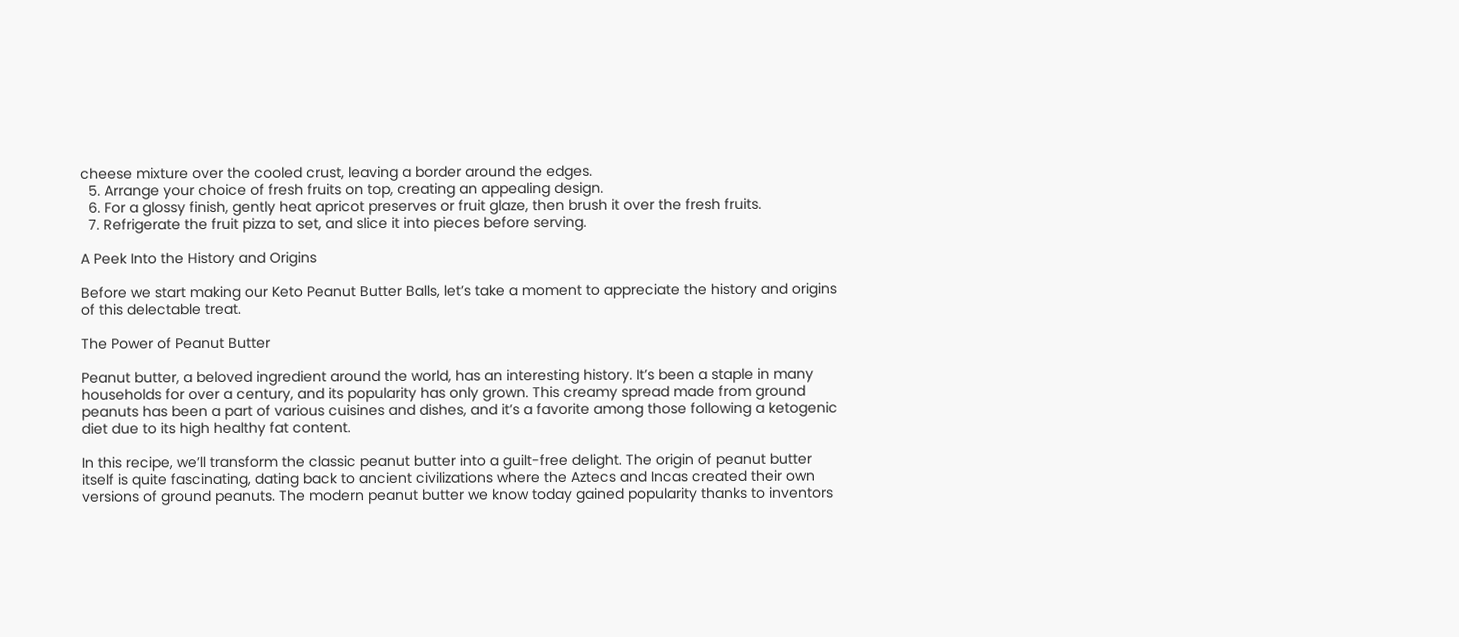cheese mixture over the cooled crust, leaving a border around the edges.
  5. Arrange your choice of fresh fruits on top, creating an appealing design.
  6. For a glossy finish, gently heat apricot preserves or fruit glaze, then brush it over the fresh fruits.
  7. Refrigerate the fruit pizza to set, and slice it into pieces before serving.

A Peek Into the History and Origins

Before we start making our Keto Peanut Butter Balls, let’s take a moment to appreciate the history and origins of this delectable treat.

The Power of Peanut Butter

Peanut butter, a beloved ingredient around the world, has an interesting history. It’s been a staple in many households for over a century, and its popularity has only grown. This creamy spread made from ground peanuts has been a part of various cuisines and dishes, and it’s a favorite among those following a ketogenic diet due to its high healthy fat content.

In this recipe, we’ll transform the classic peanut butter into a guilt-free delight. The origin of peanut butter itself is quite fascinating, dating back to ancient civilizations where the Aztecs and Incas created their own versions of ground peanuts. The modern peanut butter we know today gained popularity thanks to inventors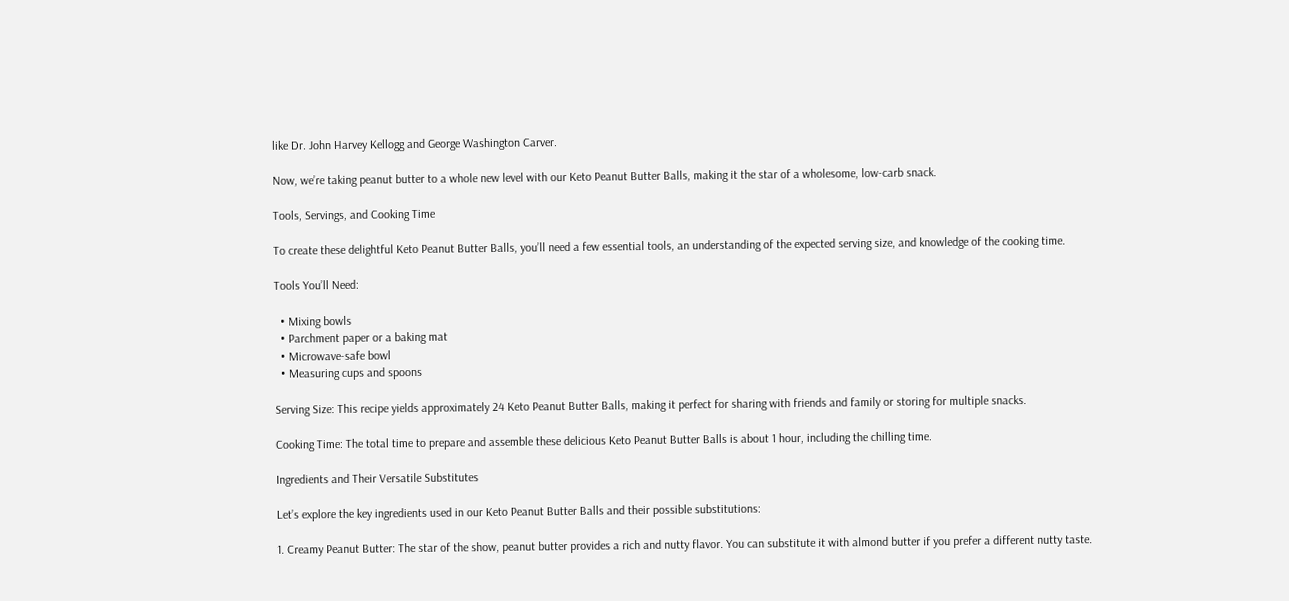like Dr. John Harvey Kellogg and George Washington Carver.

Now, we’re taking peanut butter to a whole new level with our Keto Peanut Butter Balls, making it the star of a wholesome, low-carb snack.

Tools, Servings, and Cooking Time

To create these delightful Keto Peanut Butter Balls, you’ll need a few essential tools, an understanding of the expected serving size, and knowledge of the cooking time.

Tools You’ll Need:

  • Mixing bowls
  • Parchment paper or a baking mat
  • Microwave-safe bowl
  • Measuring cups and spoons

Serving Size: This recipe yields approximately 24 Keto Peanut Butter Balls, making it perfect for sharing with friends and family or storing for multiple snacks.

Cooking Time: The total time to prepare and assemble these delicious Keto Peanut Butter Balls is about 1 hour, including the chilling time.

Ingredients and Their Versatile Substitutes

Let’s explore the key ingredients used in our Keto Peanut Butter Balls and their possible substitutions:

1. Creamy Peanut Butter: The star of the show, peanut butter provides a rich and nutty flavor. You can substitute it with almond butter if you prefer a different nutty taste.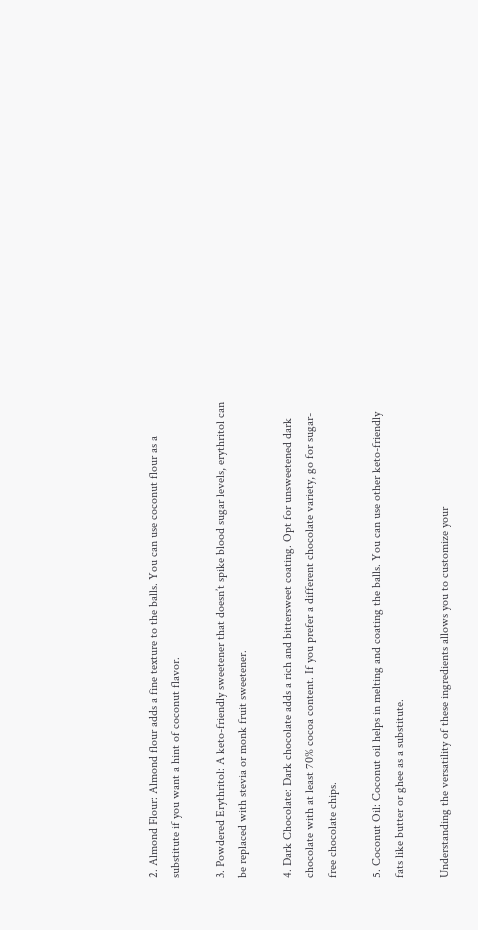2. Almond Flour: Almond flour adds a fine texture to the balls. You can use coconut flour as a substitute if you want a hint of coconut flavor.

3. Powdered Erythritol: A keto-friendly sweetener that doesn’t spike blood sugar levels, erythritol can be replaced with stevia or monk fruit sweetener.

4. Dark Chocolate: Dark chocolate adds a rich and bittersweet coating. Opt for unsweetened dark chocolate with at least 70% cocoa content. If you prefer a different chocolate variety, go for sugar-free chocolate chips.

5. Coconut Oil: Coconut oil helps in melting and coating the balls. You can use other keto-friendly fats like butter or ghee as a substitute.

Understanding the versatility of these ingredients allows you to customize your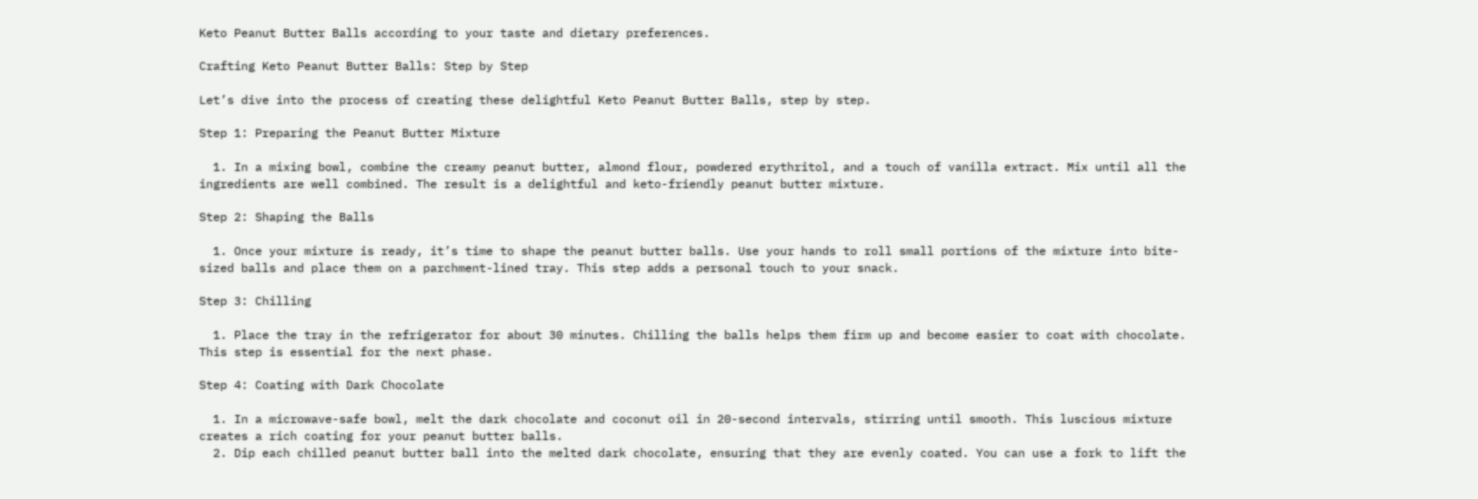Keto Peanut Butter Balls according to your taste and dietary preferences.

Crafting Keto Peanut Butter Balls: Step by Step

Let’s dive into the process of creating these delightful Keto Peanut Butter Balls, step by step.

Step 1: Preparing the Peanut Butter Mixture

  1. In a mixing bowl, combine the creamy peanut butter, almond flour, powdered erythritol, and a touch of vanilla extract. Mix until all the ingredients are well combined. The result is a delightful and keto-friendly peanut butter mixture.

Step 2: Shaping the Balls

  1. Once your mixture is ready, it’s time to shape the peanut butter balls. Use your hands to roll small portions of the mixture into bite-sized balls and place them on a parchment-lined tray. This step adds a personal touch to your snack.

Step 3: Chilling

  1. Place the tray in the refrigerator for about 30 minutes. Chilling the balls helps them firm up and become easier to coat with chocolate. This step is essential for the next phase.

Step 4: Coating with Dark Chocolate

  1. In a microwave-safe bowl, melt the dark chocolate and coconut oil in 20-second intervals, stirring until smooth. This luscious mixture creates a rich coating for your peanut butter balls.
  2. Dip each chilled peanut butter ball into the melted dark chocolate, ensuring that they are evenly coated. You can use a fork to lift the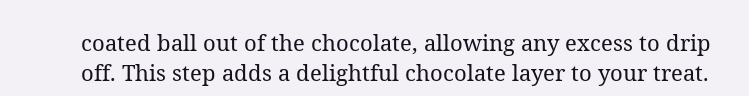coated ball out of the chocolate, allowing any excess to drip off. This step adds a delightful chocolate layer to your treat.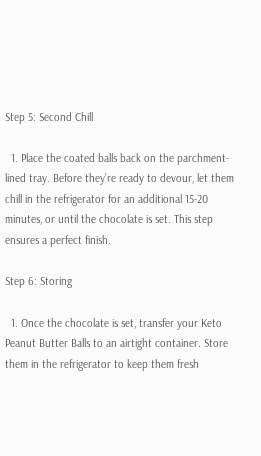Step 5: Second Chill

  1. Place the coated balls back on the parchment-lined tray. Before they’re ready to devour, let them chill in the refrigerator for an additional 15-20 minutes, or until the chocolate is set. This step ensures a perfect finish.

Step 6: Storing

  1. Once the chocolate is set, transfer your Keto Peanut Butter Balls to an airtight container. Store them in the refrigerator to keep them fresh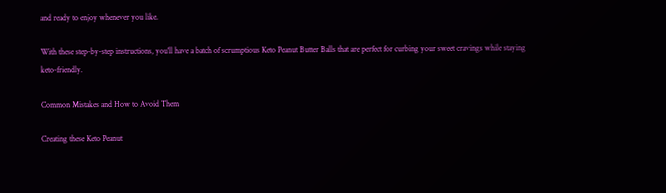and ready to enjoy whenever you like.

With these step-by-step instructions, you’ll have a batch of scrumptious Keto Peanut Butter Balls that are perfect for curbing your sweet cravings while staying keto-friendly.

Common Mistakes and How to Avoid Them

Creating these Keto Peanut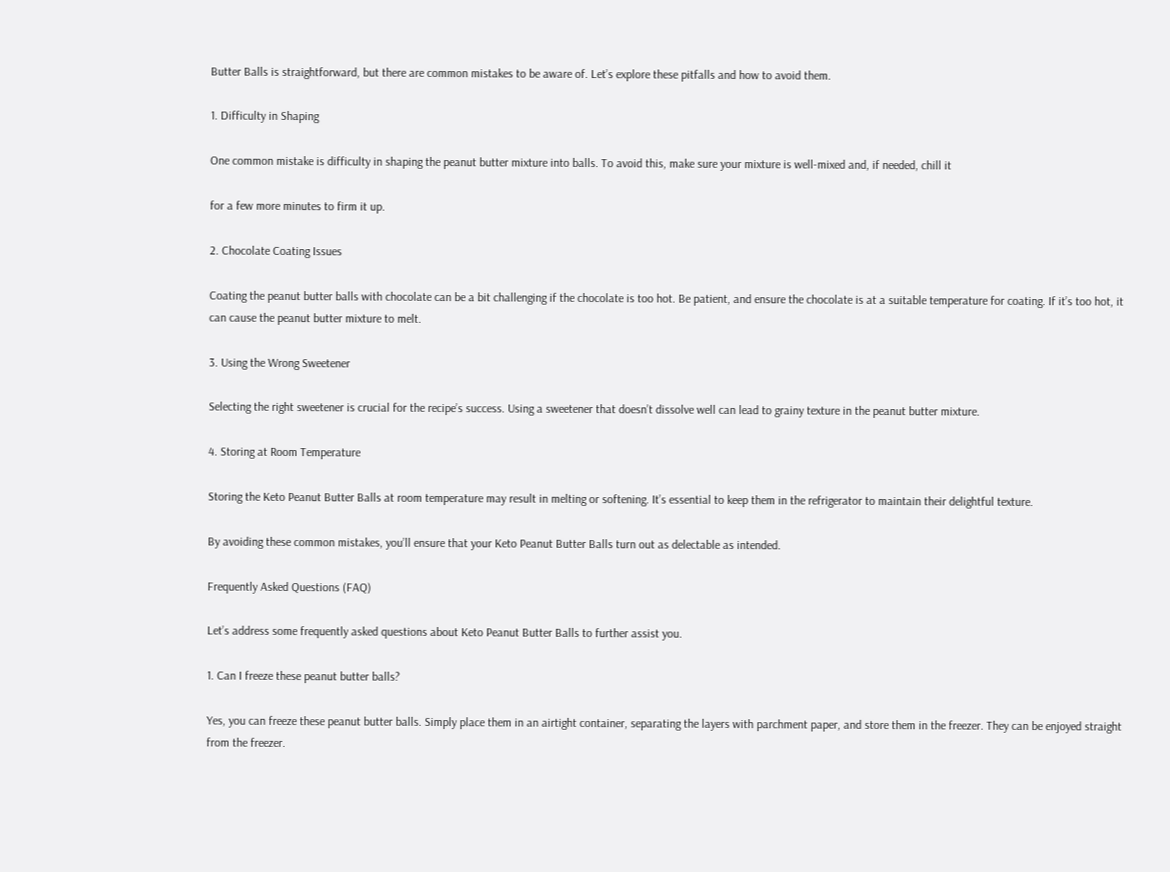Butter Balls is straightforward, but there are common mistakes to be aware of. Let’s explore these pitfalls and how to avoid them.

1. Difficulty in Shaping

One common mistake is difficulty in shaping the peanut butter mixture into balls. To avoid this, make sure your mixture is well-mixed and, if needed, chill it

for a few more minutes to firm it up.

2. Chocolate Coating Issues

Coating the peanut butter balls with chocolate can be a bit challenging if the chocolate is too hot. Be patient, and ensure the chocolate is at a suitable temperature for coating. If it’s too hot, it can cause the peanut butter mixture to melt.

3. Using the Wrong Sweetener

Selecting the right sweetener is crucial for the recipe’s success. Using a sweetener that doesn’t dissolve well can lead to grainy texture in the peanut butter mixture.

4. Storing at Room Temperature

Storing the Keto Peanut Butter Balls at room temperature may result in melting or softening. It’s essential to keep them in the refrigerator to maintain their delightful texture.

By avoiding these common mistakes, you’ll ensure that your Keto Peanut Butter Balls turn out as delectable as intended.

Frequently Asked Questions (FAQ)

Let’s address some frequently asked questions about Keto Peanut Butter Balls to further assist you.

1. Can I freeze these peanut butter balls?

Yes, you can freeze these peanut butter balls. Simply place them in an airtight container, separating the layers with parchment paper, and store them in the freezer. They can be enjoyed straight from the freezer.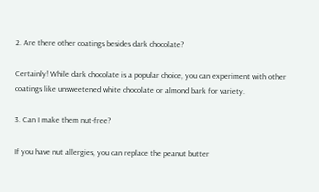2. Are there other coatings besides dark chocolate?

Certainly! While dark chocolate is a popular choice, you can experiment with other coatings like unsweetened white chocolate or almond bark for variety.

3. Can I make them nut-free?

If you have nut allergies, you can replace the peanut butter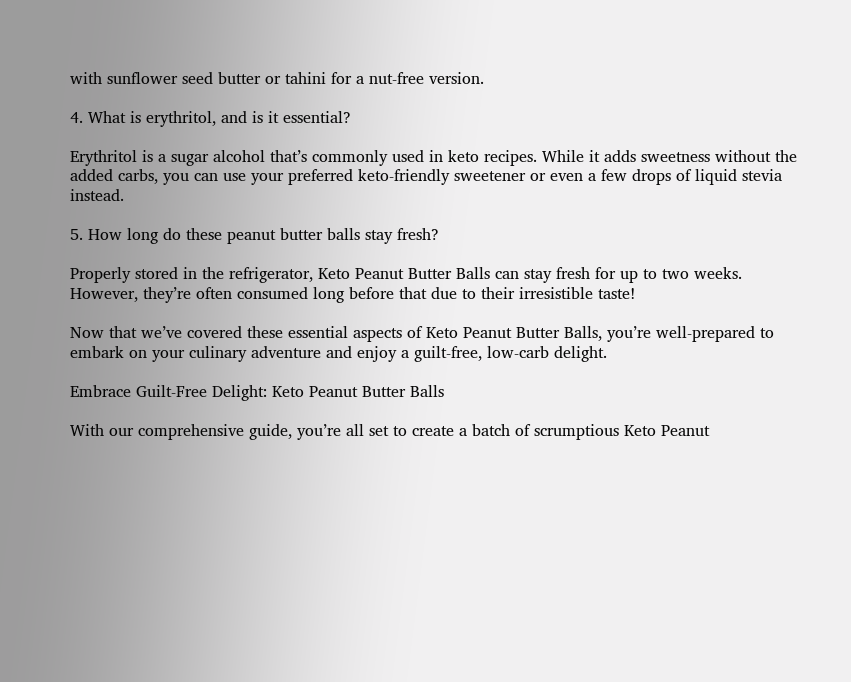with sunflower seed butter or tahini for a nut-free version.

4. What is erythritol, and is it essential?

Erythritol is a sugar alcohol that’s commonly used in keto recipes. While it adds sweetness without the added carbs, you can use your preferred keto-friendly sweetener or even a few drops of liquid stevia instead.

5. How long do these peanut butter balls stay fresh?

Properly stored in the refrigerator, Keto Peanut Butter Balls can stay fresh for up to two weeks. However, they’re often consumed long before that due to their irresistible taste!

Now that we’ve covered these essential aspects of Keto Peanut Butter Balls, you’re well-prepared to embark on your culinary adventure and enjoy a guilt-free, low-carb delight.

Embrace Guilt-Free Delight: Keto Peanut Butter Balls

With our comprehensive guide, you’re all set to create a batch of scrumptious Keto Peanut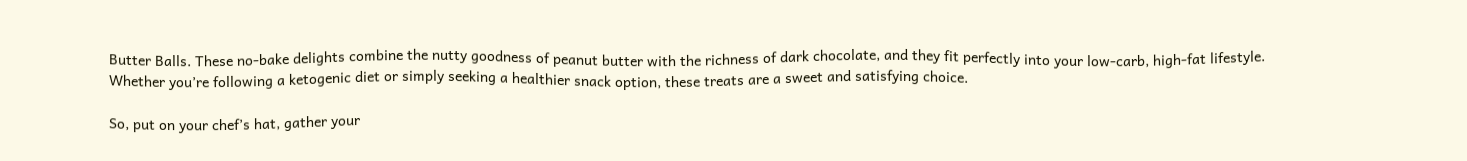Butter Balls. These no-bake delights combine the nutty goodness of peanut butter with the richness of dark chocolate, and they fit perfectly into your low-carb, high-fat lifestyle. Whether you’re following a ketogenic diet or simply seeking a healthier snack option, these treats are a sweet and satisfying choice.

So, put on your chef’s hat, gather your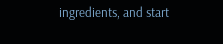ingredients, and start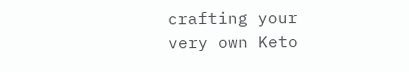crafting your very own Keto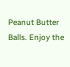Peanut Butter Balls. Enjoy the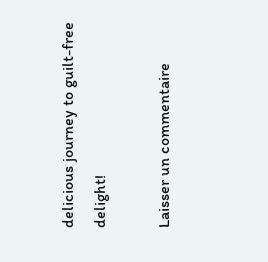delicious journey to guilt-free delight!

Laisser un commentaire